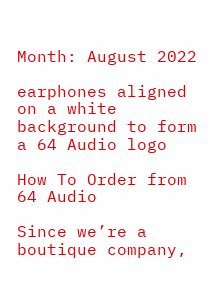Month: August 2022

earphones aligned on a white background to form a 64 Audio logo

How To Order from 64 Audio

Since we’re a boutique company,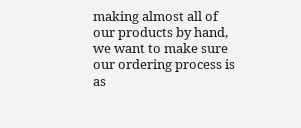making almost all of our products by hand, we want to make sure our ordering process is as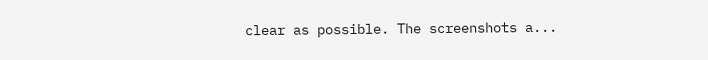clear as possible. The screenshots a...